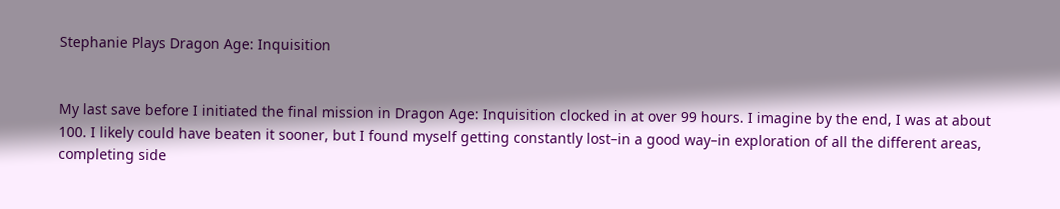Stephanie Plays Dragon Age: Inquisition


My last save before I initiated the final mission in Dragon Age: Inquisition clocked in at over 99 hours. I imagine by the end, I was at about 100. I likely could have beaten it sooner, but I found myself getting constantly lost–in a good way–in exploration of all the different areas, completing side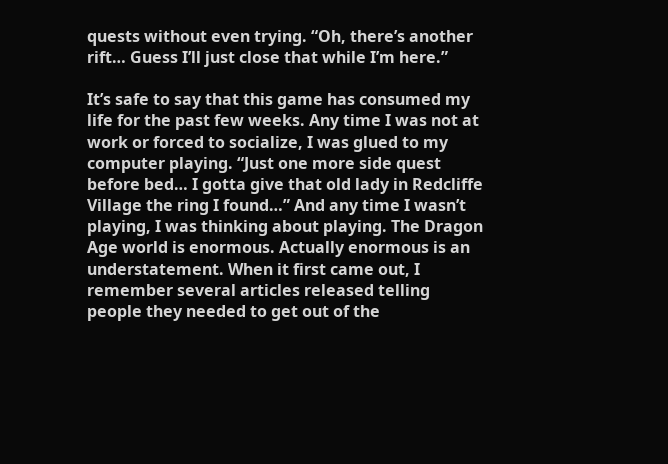quests without even trying. “Oh, there’s another rift… Guess I’ll just close that while I’m here.”

It’s safe to say that this game has consumed my life for the past few weeks. Any time I was not at work or forced to socialize, I was glued to my computer playing. “Just one more side quest before bed… I gotta give that old lady in Redcliffe Village the ring I found…” And any time I wasn’t playing, I was thinking about playing. The Dragon Age world is enormous. Actually enormous is an understatement. When it first came out, I remember several articles released telling people they needed to get out of the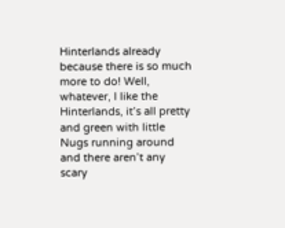Hinterlands already because there is so much more to do! Well, whatever, I like the Hinterlands, it’s all pretty and green with little Nugs running around and there aren’t any scary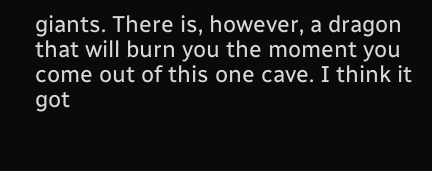giants. There is, however, a dragon that will burn you the moment you come out of this one cave. I think it got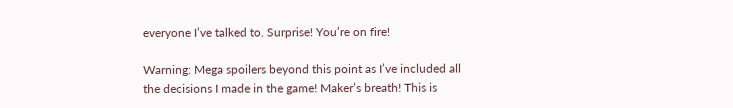everyone I’ve talked to. Surprise! You’re on fire!

Warning: Mega spoilers beyond this point as I’ve included all the decisions I made in the game! Maker’s breath! This is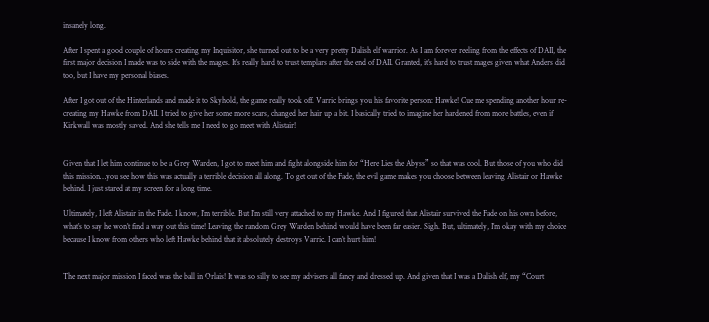insanely long.

After I spent a good couple of hours creating my Inquisitor, she turned out to be a very pretty Dalish elf warrior. As I am forever reeling from the effects of DAII, the first major decision I made was to side with the mages. It’s really hard to trust templars after the end of DAII. Granted, it’s hard to trust mages given what Anders did too, but I have my personal biases.

After I got out of the Hinterlands and made it to Skyhold, the game really took off. Varric brings you his favorite person: Hawke! Cue me spending another hour re-creating my Hawke from DAII. I tried to give her some more scars, changed her hair up a bit. I basically tried to imagine her hardened from more battles, even if Kirkwall was mostly saved. And she tells me I need to go meet with Alistair!


Given that I let him continue to be a Grey Warden, I got to meet him and fight alongside him for “Here Lies the Abyss” so that was cool. But those of you who did this mission…you see how this was actually a terrible decision all along. To get out of the Fade, the evil game makes you choose between leaving Alistair or Hawke behind. I just stared at my screen for a long time.

Ultimately, I left Alistair in the Fade. I know, I’m terrible. But I’m still very attached to my Hawke. And I figured that Alistair survived the Fade on his own before, what’s to say he won’t find a way out this time! Leaving the random Grey Warden behind would have been far easier. Sigh. But, ultimately, I’m okay with my choice because I know from others who left Hawke behind that it absolutely destroys Varric. I can’t hurt him!


The next major mission I faced was the ball in Orlais! It was so silly to see my advisers all fancy and dressed up. And given that I was a Dalish elf, my “Court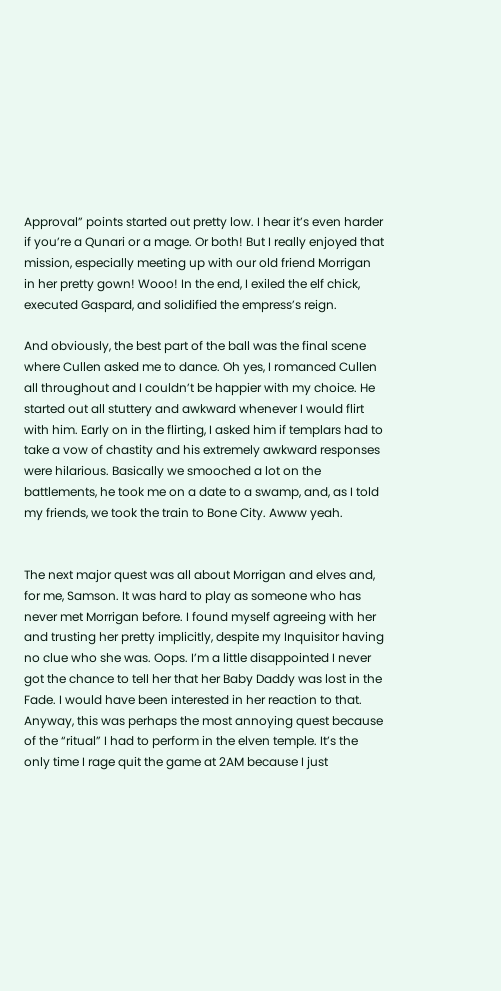Approval” points started out pretty low. I hear it’s even harder if you’re a Qunari or a mage. Or both! But I really enjoyed that mission, especially meeting up with our old friend Morrigan in her pretty gown! Wooo! In the end, I exiled the elf chick, executed Gaspard, and solidified the empress’s reign.

And obviously, the best part of the ball was the final scene where Cullen asked me to dance. Oh yes, I romanced Cullen all throughout and I couldn’t be happier with my choice. He started out all stuttery and awkward whenever I would flirt with him. Early on in the flirting, I asked him if templars had to take a vow of chastity and his extremely awkward responses were hilarious. Basically we smooched a lot on the battlements, he took me on a date to a swamp, and, as I told my friends, we took the train to Bone City. Awww yeah.


The next major quest was all about Morrigan and elves and, for me, Samson. It was hard to play as someone who has never met Morrigan before. I found myself agreeing with her and trusting her pretty implicitly, despite my Inquisitor having no clue who she was. Oops. I’m a little disappointed I never got the chance to tell her that her Baby Daddy was lost in the Fade. I would have been interested in her reaction to that. Anyway, this was perhaps the most annoying quest because of the “ritual” I had to perform in the elven temple. It’s the only time I rage quit the game at 2AM because I just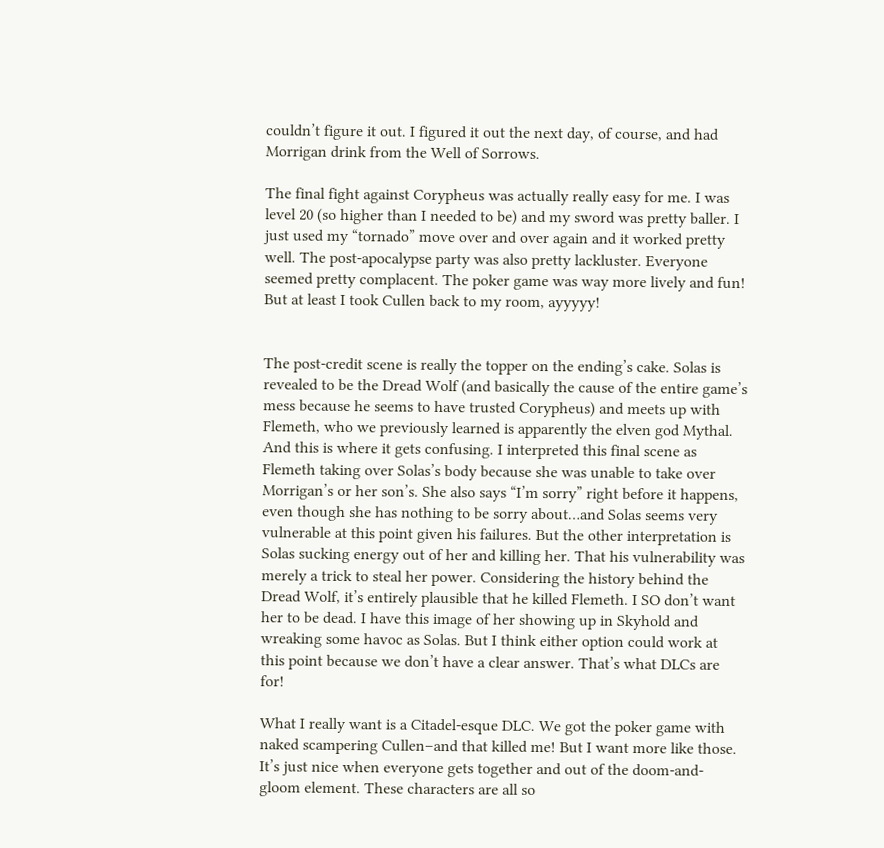couldn’t figure it out. I figured it out the next day, of course, and had Morrigan drink from the Well of Sorrows.

The final fight against Corypheus was actually really easy for me. I was level 20 (so higher than I needed to be) and my sword was pretty baller. I just used my “tornado” move over and over again and it worked pretty well. The post-apocalypse party was also pretty lackluster. Everyone seemed pretty complacent. The poker game was way more lively and fun! But at least I took Cullen back to my room, ayyyyy!


The post-credit scene is really the topper on the ending’s cake. Solas is revealed to be the Dread Wolf (and basically the cause of the entire game’s mess because he seems to have trusted Corypheus) and meets up with Flemeth, who we previously learned is apparently the elven god Mythal. And this is where it gets confusing. I interpreted this final scene as Flemeth taking over Solas’s body because she was unable to take over Morrigan’s or her son’s. She also says “I’m sorry” right before it happens, even though she has nothing to be sorry about…and Solas seems very vulnerable at this point given his failures. But the other interpretation is Solas sucking energy out of her and killing her. That his vulnerability was merely a trick to steal her power. Considering the history behind the Dread Wolf, it’s entirely plausible that he killed Flemeth. I SO don’t want her to be dead. I have this image of her showing up in Skyhold and wreaking some havoc as Solas. But I think either option could work at this point because we don’t have a clear answer. That’s what DLCs are for!

What I really want is a Citadel-esque DLC. We got the poker game with naked scampering Cullen–and that killed me! But I want more like those. It’s just nice when everyone gets together and out of the doom-and-gloom element. These characters are all so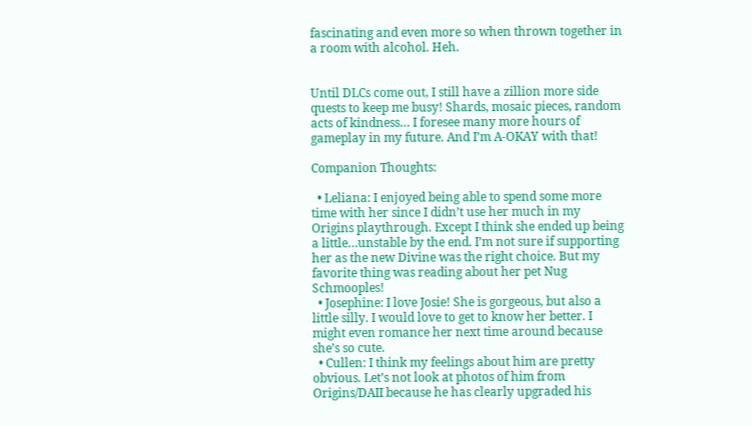fascinating and even more so when thrown together in a room with alcohol. Heh.


Until DLCs come out, I still have a zillion more side quests to keep me busy! Shards, mosaic pieces, random acts of kindness… I foresee many more hours of gameplay in my future. And I’m A-OKAY with that!

Companion Thoughts:

  • Leliana: I enjoyed being able to spend some more time with her since I didn’t use her much in my Origins playthrough. Except I think she ended up being a little…unstable by the end. I’m not sure if supporting her as the new Divine was the right choice. But my favorite thing was reading about her pet Nug Schmooples!
  • Josephine: I love Josie! She is gorgeous, but also a little silly. I would love to get to know her better. I might even romance her next time around because she’s so cute.
  • Cullen: I think my feelings about him are pretty obvious. Let’s not look at photos of him from Origins/DAII because he has clearly upgraded his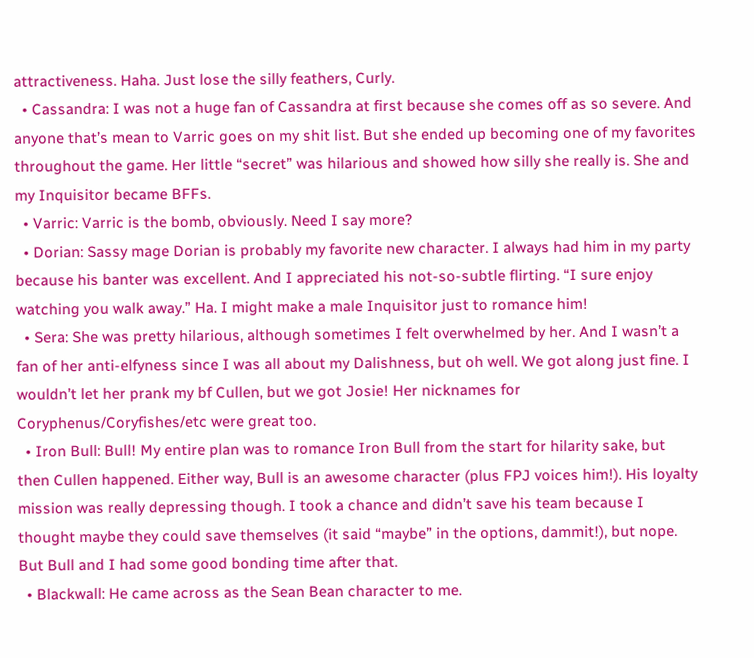attractiveness. Haha. Just lose the silly feathers, Curly.
  • Cassandra: I was not a huge fan of Cassandra at first because she comes off as so severe. And anyone that’s mean to Varric goes on my shit list. But she ended up becoming one of my favorites throughout the game. Her little “secret” was hilarious and showed how silly she really is. She and my Inquisitor became BFFs.
  • Varric: Varric is the bomb, obviously. Need I say more?
  • Dorian: Sassy mage Dorian is probably my favorite new character. I always had him in my party because his banter was excellent. And I appreciated his not-so-subtle flirting. “I sure enjoy watching you walk away.” Ha. I might make a male Inquisitor just to romance him!
  • Sera: She was pretty hilarious, although sometimes I felt overwhelmed by her. And I wasn’t a fan of her anti-elfyness since I was all about my Dalishness, but oh well. We got along just fine. I wouldn’t let her prank my bf Cullen, but we got Josie! Her nicknames for Coryphenus/Coryfishes/etc were great too.
  • Iron Bull: Bull! My entire plan was to romance Iron Bull from the start for hilarity sake, but then Cullen happened. Either way, Bull is an awesome character (plus FPJ voices him!). His loyalty mission was really depressing though. I took a chance and didn’t save his team because I thought maybe they could save themselves (it said “maybe” in the options, dammit!), but nope. But Bull and I had some good bonding time after that.
  • Blackwall: He came across as the Sean Bean character to me.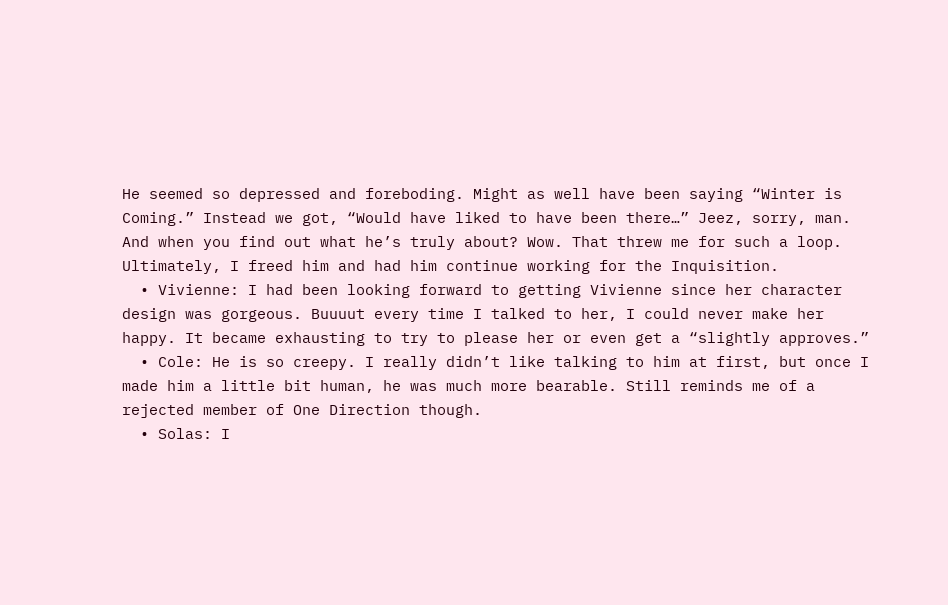He seemed so depressed and foreboding. Might as well have been saying “Winter is Coming.” Instead we got, “Would have liked to have been there…” Jeez, sorry, man. And when you find out what he’s truly about? Wow. That threw me for such a loop. Ultimately, I freed him and had him continue working for the Inquisition.
  • Vivienne: I had been looking forward to getting Vivienne since her character design was gorgeous. Buuuut every time I talked to her, I could never make her happy. It became exhausting to try to please her or even get a “slightly approves.”
  • Cole: He is so creepy. I really didn’t like talking to him at first, but once I made him a little bit human, he was much more bearable. Still reminds me of a rejected member of One Direction though.
  • Solas: I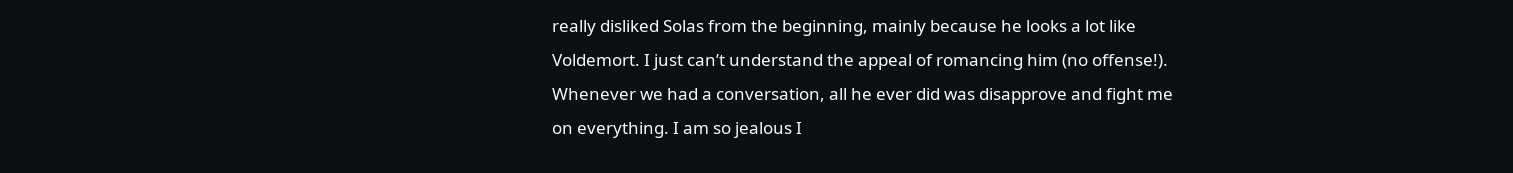really disliked Solas from the beginning, mainly because he looks a lot like Voldemort. I just can’t understand the appeal of romancing him (no offense!). Whenever we had a conversation, all he ever did was disapprove and fight me on everything. I am so jealous I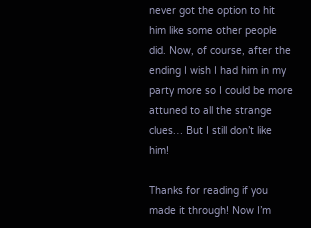never got the option to hit him like some other people did. Now, of course, after the ending I wish I had him in my party more so I could be more attuned to all the strange clues… But I still don’t like him!

Thanks for reading if you made it through! Now I’m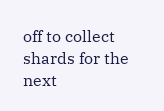off to collect shards for the next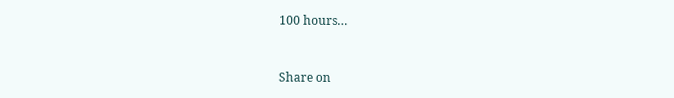100 hours…


Share on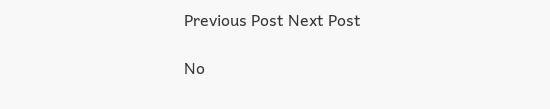Previous Post Next Post

No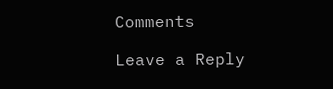Comments

Leave a Reply